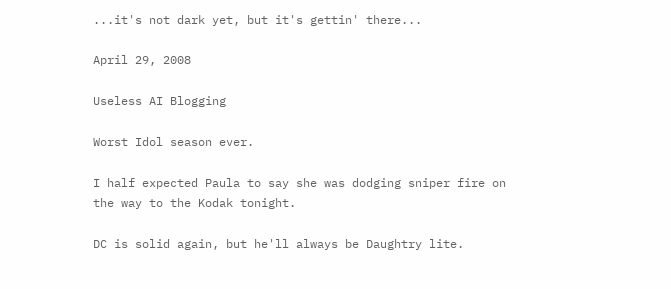...it's not dark yet, but it's gettin' there...

April 29, 2008

Useless AI Blogging

Worst Idol season ever.

I half expected Paula to say she was dodging sniper fire on the way to the Kodak tonight.

DC is solid again, but he'll always be Daughtry lite.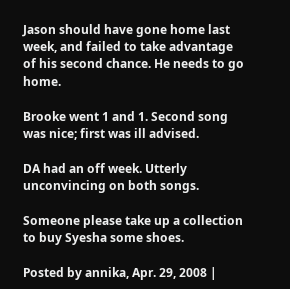Jason should have gone home last week, and failed to take advantage of his second chance. He needs to go home.

Brooke went 1 and 1. Second song was nice; first was ill advised.

DA had an off week. Utterly unconvincing on both songs.

Someone please take up a collection to buy Syesha some shoes.

Posted by annika, Apr. 29, 2008 |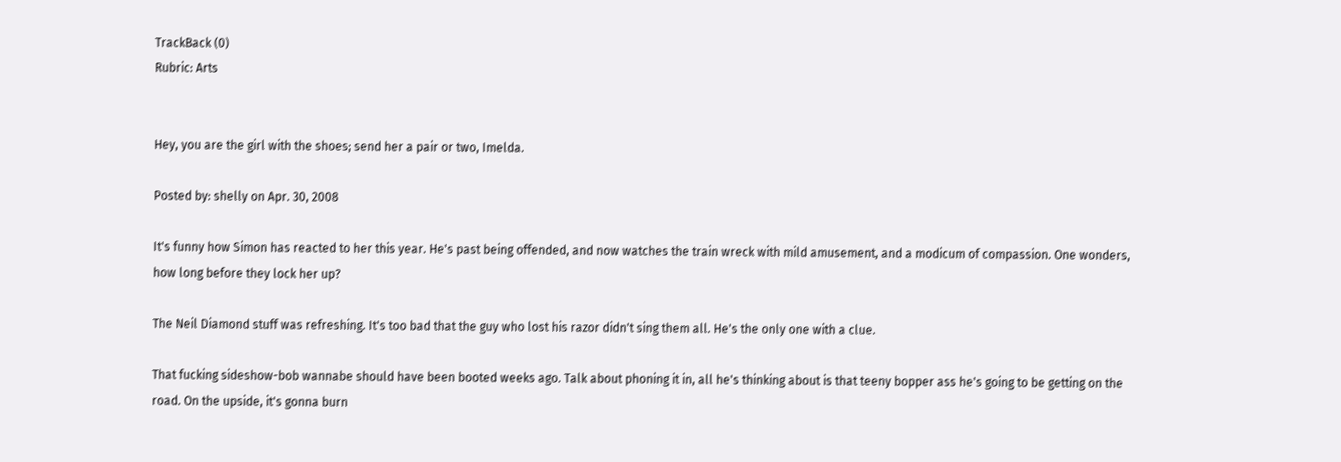TrackBack (0)
Rubric: Arts


Hey, you are the girl with the shoes; send her a pair or two, Imelda.

Posted by: shelly on Apr. 30, 2008

It's funny how Simon has reacted to her this year. He's past being offended, and now watches the train wreck with mild amusement, and a modicum of compassion. One wonders, how long before they lock her up?

The Neil Diamond stuff was refreshing. It's too bad that the guy who lost his razor didn't sing them all. He's the only one with a clue.

That fucking sideshow-bob wannabe should have been booted weeks ago. Talk about phoning it in, all he's thinking about is that teeny bopper ass he's going to be getting on the road. On the upside, it's gonna burn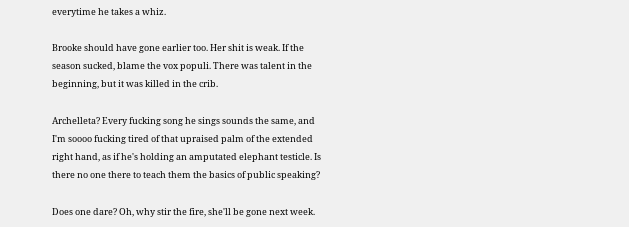everytime he takes a whiz.

Brooke should have gone earlier too. Her shit is weak. If the season sucked, blame the vox populi. There was talent in the beginning, but it was killed in the crib.

Archelleta? Every fucking song he sings sounds the same, and I'm soooo fucking tired of that upraised palm of the extended right hand, as if he's holding an amputated elephant testicle. Is there no one there to teach them the basics of public speaking?

Does one dare? Oh, why stir the fire, she'll be gone next week.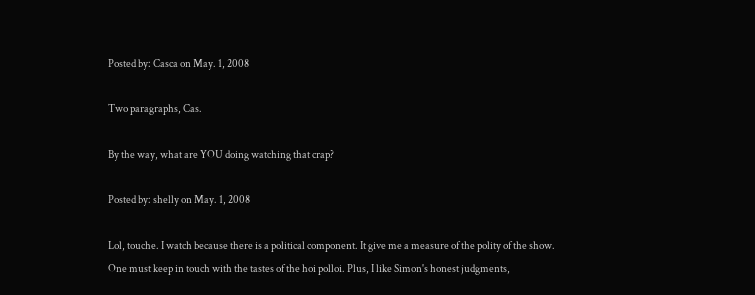Posted by: Casca on May. 1, 2008

Two paragraphs, Cas.

By the way, what are YOU doing watching that crap?

Posted by: shelly on May. 1, 2008

Lol, touche. I watch because there is a political component. It give me a measure of the polity of the show. One must keep in touch with the tastes of the hoi polloi. Plus, I like Simon's honest judgments,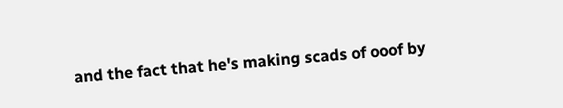and the fact that he's making scads of ooof by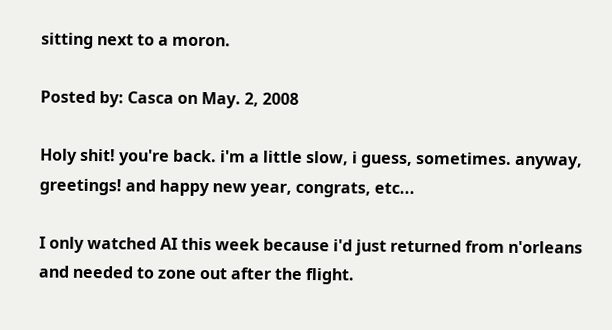sitting next to a moron.

Posted by: Casca on May. 2, 2008

Holy shit! you're back. i'm a little slow, i guess, sometimes. anyway, greetings! and happy new year, congrats, etc...

I only watched AI this week because i'd just returned from n'orleans and needed to zone out after the flight.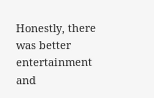Honestly, there was better entertainment and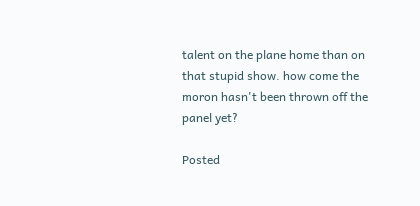talent on the plane home than on that stupid show. how come the moron hasn't been thrown off the panel yet?

Posted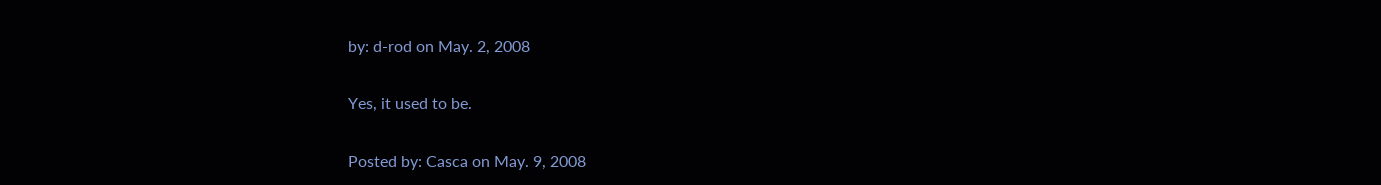by: d-rod on May. 2, 2008

Yes, it used to be.

Posted by: Casca on May. 9, 2008